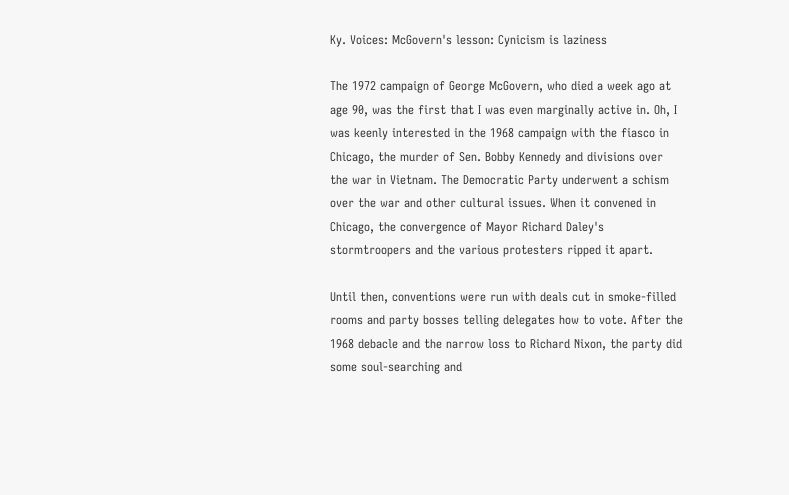Ky. Voices: McGovern's lesson: Cynicism is laziness

The 1972 campaign of George McGovern, who died a week ago at age 90, was the first that I was even marginally active in. Oh, I was keenly interested in the 1968 campaign with the fiasco in Chicago, the murder of Sen. Bobby Kennedy and divisions over the war in Vietnam. The Democratic Party underwent a schism over the war and other cultural issues. When it convened in Chicago, the convergence of Mayor Richard Daley's stormtroopers and the various protesters ripped it apart.

Until then, conventions were run with deals cut in smoke-filled rooms and party bosses telling delegates how to vote. After the 1968 debacle and the narrow loss to Richard Nixon, the party did some soul-searching and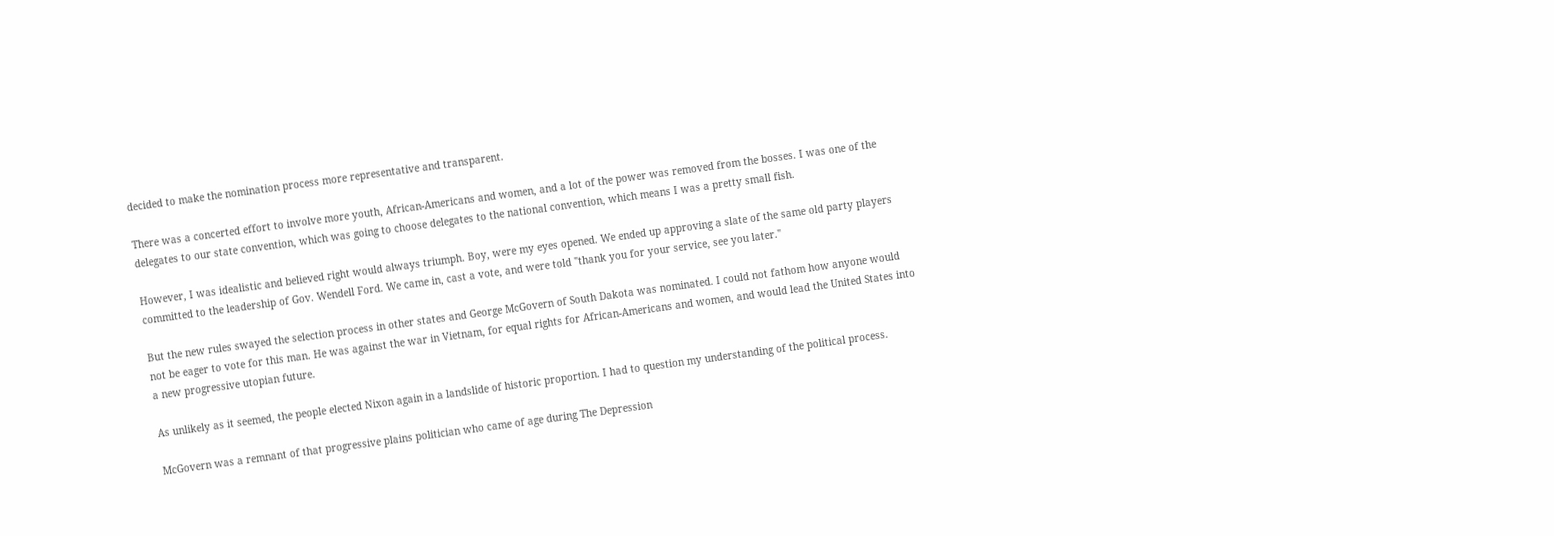decided to make the nomination process more representative and transparent.

There was a concerted effort to involve more youth, African-Americans and women, and a lot of the power was removed from the bosses. I was one of the delegates to our state convention, which was going to choose delegates to the national convention, which means I was a pretty small fish.

However, I was idealistic and believed right would always triumph. Boy, were my eyes opened. We ended up approving a slate of the same old party players committed to the leadership of Gov. Wendell Ford. We came in, cast a vote, and were told "thank you for your service, see you later."

But the new rules swayed the selection process in other states and George McGovern of South Dakota was nominated. I could not fathom how anyone would not be eager to vote for this man. He was against the war in Vietnam, for equal rights for African-Americans and women, and would lead the United States into a new progressive utopian future.

As unlikely as it seemed, the people elected Nixon again in a landslide of historic proportion. I had to question my understanding of the political process.

McGovern was a remnant of that progressive plains politician who came of age during The Depression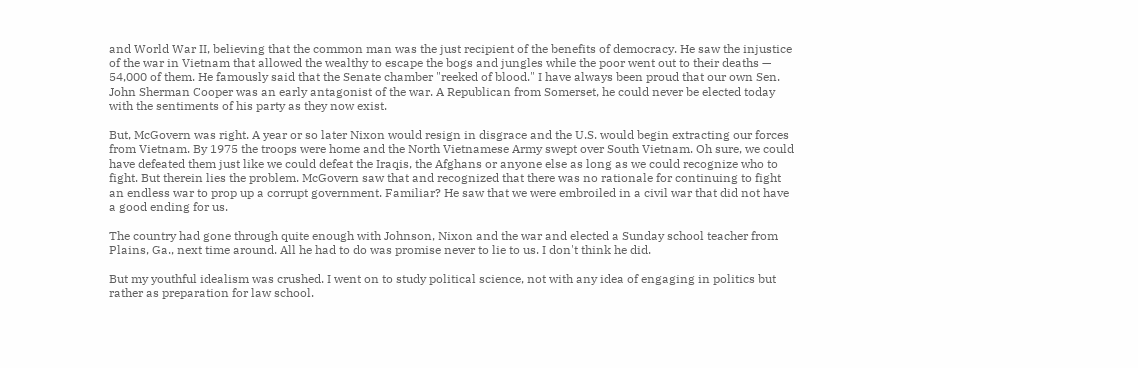and World War II, believing that the common man was the just recipient of the benefits of democracy. He saw the injustice of the war in Vietnam that allowed the wealthy to escape the bogs and jungles while the poor went out to their deaths — 54,000 of them. He famously said that the Senate chamber "reeked of blood." I have always been proud that our own Sen. John Sherman Cooper was an early antagonist of the war. A Republican from Somerset, he could never be elected today with the sentiments of his party as they now exist.

But, McGovern was right. A year or so later Nixon would resign in disgrace and the U.S. would begin extracting our forces from Vietnam. By 1975 the troops were home and the North Vietnamese Army swept over South Vietnam. Oh sure, we could have defeated them just like we could defeat the Iraqis, the Afghans or anyone else as long as we could recognize who to fight. But therein lies the problem. McGovern saw that and recognized that there was no rationale for continuing to fight an endless war to prop up a corrupt government. Familiar? He saw that we were embroiled in a civil war that did not have a good ending for us.

The country had gone through quite enough with Johnson, Nixon and the war and elected a Sunday school teacher from Plains, Ga., next time around. All he had to do was promise never to lie to us. I don't think he did.

But my youthful idealism was crushed. I went on to study political science, not with any idea of engaging in politics but rather as preparation for law school.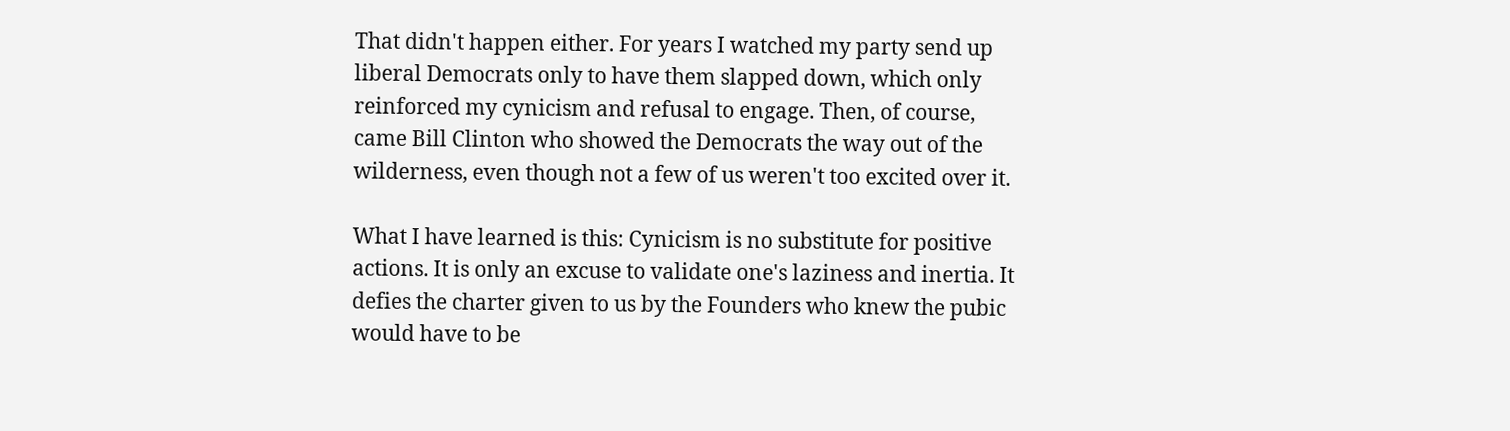That didn't happen either. For years I watched my party send up liberal Democrats only to have them slapped down, which only reinforced my cynicism and refusal to engage. Then, of course, came Bill Clinton who showed the Democrats the way out of the wilderness, even though not a few of us weren't too excited over it.

What I have learned is this: Cynicism is no substitute for positive actions. It is only an excuse to validate one's laziness and inertia. It defies the charter given to us by the Founders who knew the pubic would have to be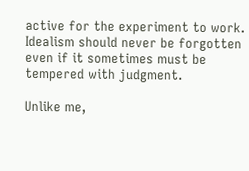active for the experiment to work. Idealism should never be forgotten even if it sometimes must be tempered with judgment.

Unlike me,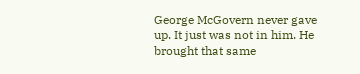George McGovern never gave up. It just was not in him. He brought that same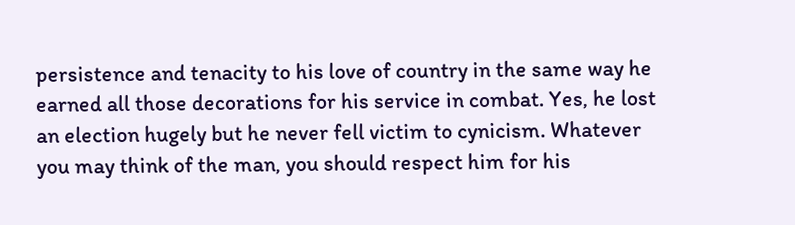persistence and tenacity to his love of country in the same way he earned all those decorations for his service in combat. Yes, he lost an election hugely but he never fell victim to cynicism. Whatever you may think of the man, you should respect him for his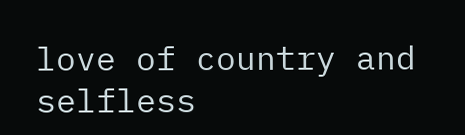love of country and selfless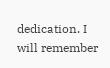dedication. I will remember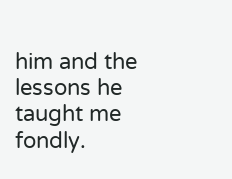him and the lessons he taught me fondly.